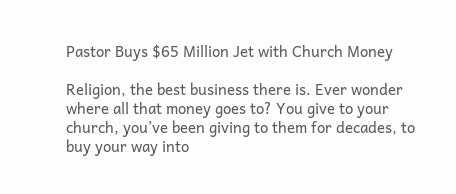Pastor Buys $65 Million Jet with Church Money

Religion, the best business there is. Ever wonder where all that money goes to? You give to your church, you’ve been giving to them for decades, to buy your way into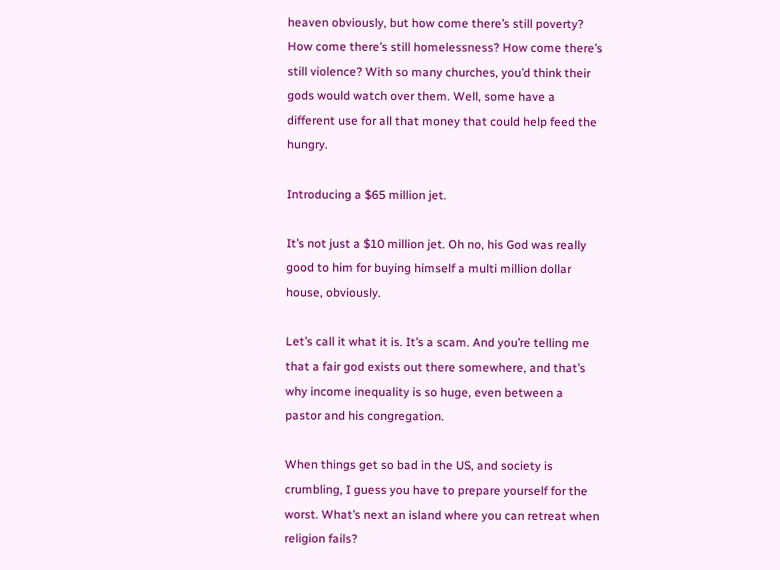heaven obviously, but how come there’s still poverty? How come there’s still homelessness? How come there’s still violence? With so many churches, you’d think their gods would watch over them. Well, some have a different use for all that money that could help feed the hungry.

Introducing a $65 million jet.

It’s not just a $10 million jet. Oh no, his God was really good to him for buying himself a multi million dollar house, obviously.

Let’s call it what it is. It’s a scam. And you’re telling me that a fair god exists out there somewhere, and that’s why income inequality is so huge, even between a pastor and his congregation.

When things get so bad in the US, and society is crumbling, I guess you have to prepare yourself for the worst. What’s next an island where you can retreat when religion fails?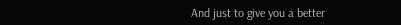And just to give you a better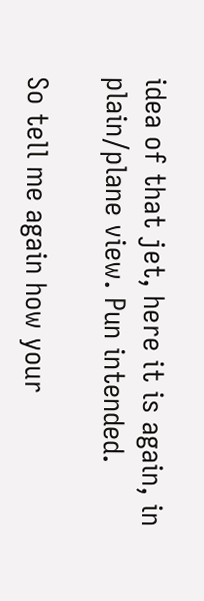idea of that jet, here it is again, in plain/plane view. Pun intended.

So tell me again how your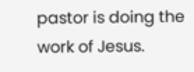pastor is doing the work of Jesus.